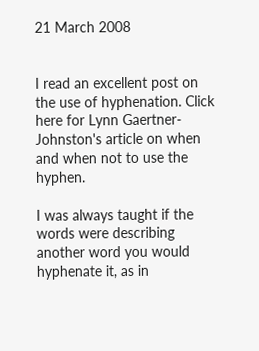21 March 2008


I read an excellent post on the use of hyphenation. Click here for Lynn Gaertner-Johnston's article on when and when not to use the hyphen.

I was always taught if the words were describing another word you would hyphenate it, as in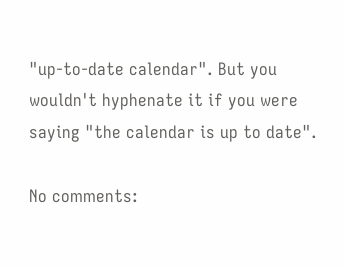"up-to-date calendar". But you wouldn't hyphenate it if you were saying "the calendar is up to date".

No comments: